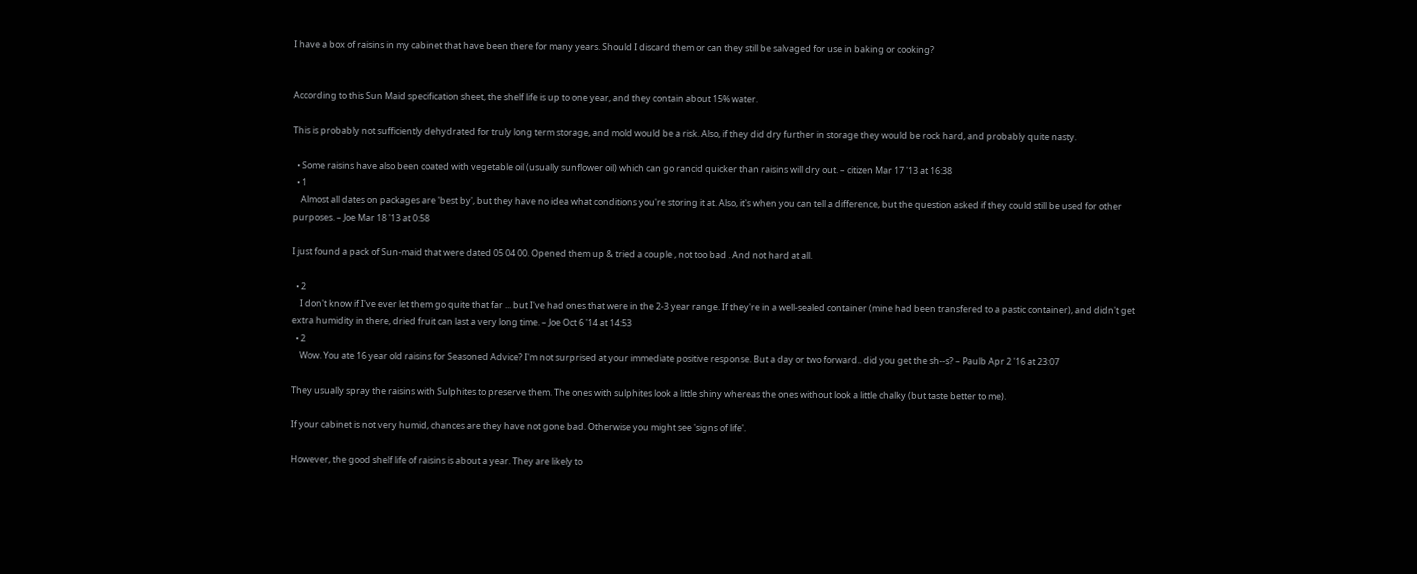I have a box of raisins in my cabinet that have been there for many years. Should I discard them or can they still be salvaged for use in baking or cooking?


According to this Sun Maid specification sheet, the shelf life is up to one year, and they contain about 15% water.

This is probably not sufficiently dehydrated for truly long term storage, and mold would be a risk. Also, if they did dry further in storage they would be rock hard, and probably quite nasty.

  • Some raisins have also been coated with vegetable oil (usually sunflower oil) which can go rancid quicker than raisins will dry out. – citizen Mar 17 '13 at 16:38
  • 1
    Almost all dates on packages are 'best by', but they have no idea what conditions you're storing it at. Also, it's when you can tell a difference, but the question asked if they could still be used for other purposes. – Joe Mar 18 '13 at 0:58

I just found a pack of Sun-maid that were dated 05 04 00. Opened them up & tried a couple , not too bad . And not hard at all.

  • 2
    I don't know if I've ever let them go quite that far ... but I've had ones that were in the 2-3 year range. If they're in a well-sealed container (mine had been transfered to a pastic container), and didn't get extra humidity in there, dried fruit can last a very long time. – Joe Oct 6 '14 at 14:53
  • 2
    Wow. You ate 16 year old raisins for Seasoned Advice? I'm not surprised at your immediate positive response. But a day or two forward.. did you get the sh--s? – Paulb Apr 2 '16 at 23:07

They usually spray the raisins with Sulphites to preserve them. The ones with sulphites look a little shiny whereas the ones without look a little chalky (but taste better to me).

If your cabinet is not very humid, chances are they have not gone bad. Otherwise you might see 'signs of life'.

However, the good shelf life of raisins is about a year. They are likely to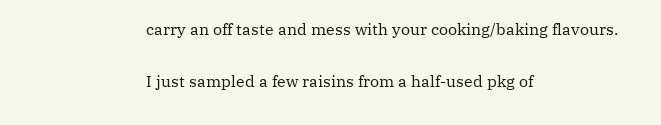carry an off taste and mess with your cooking/baking flavours.


I just sampled a few raisins from a half-used pkg of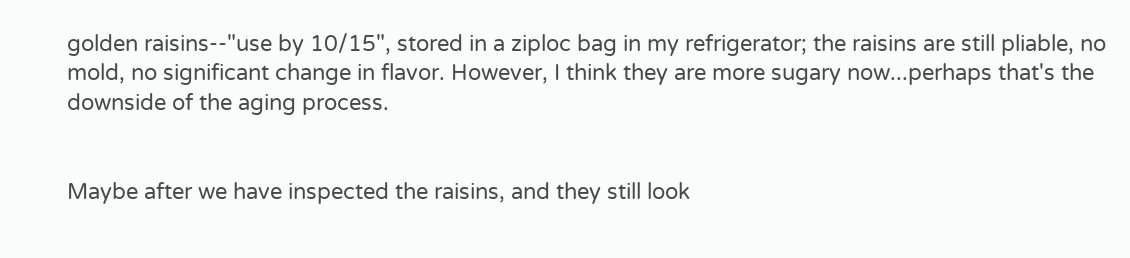golden raisins--"use by 10/15", stored in a ziploc bag in my refrigerator; the raisins are still pliable, no mold, no significant change in flavor. However, I think they are more sugary now...perhaps that's the downside of the aging process.


Maybe after we have inspected the raisins, and they still look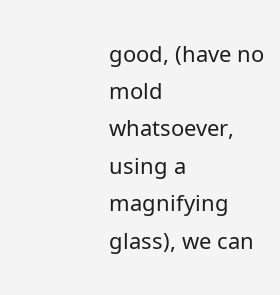good, (have no mold whatsoever, using a magnifying glass), we can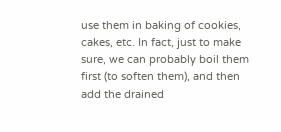use them in baking of cookies, cakes, etc. In fact, just to make sure, we can probably boil them first (to soften them), and then add the drained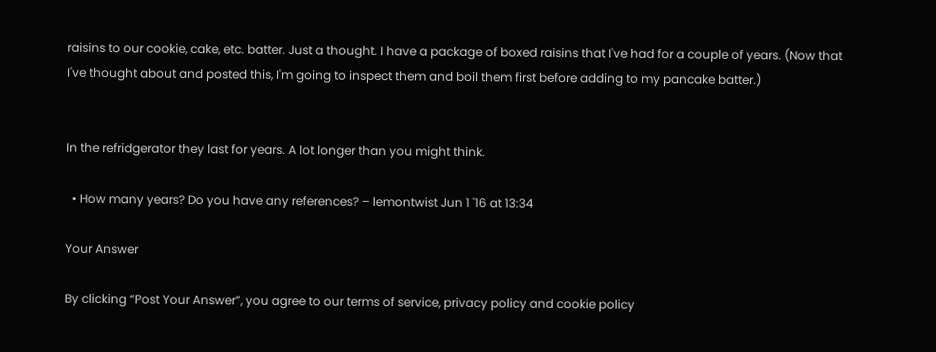raisins to our cookie, cake, etc. batter. Just a thought. I have a package of boxed raisins that I've had for a couple of years. (Now that I've thought about and posted this, I'm going to inspect them and boil them first before adding to my pancake batter.)


In the refridgerator they last for years. A lot longer than you might think.

  • How many years? Do you have any references? – lemontwist Jun 1 '16 at 13:34

Your Answer

By clicking “Post Your Answer”, you agree to our terms of service, privacy policy and cookie policy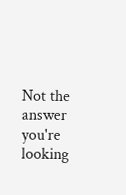Not the answer you're looking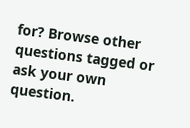for? Browse other questions tagged or ask your own question.